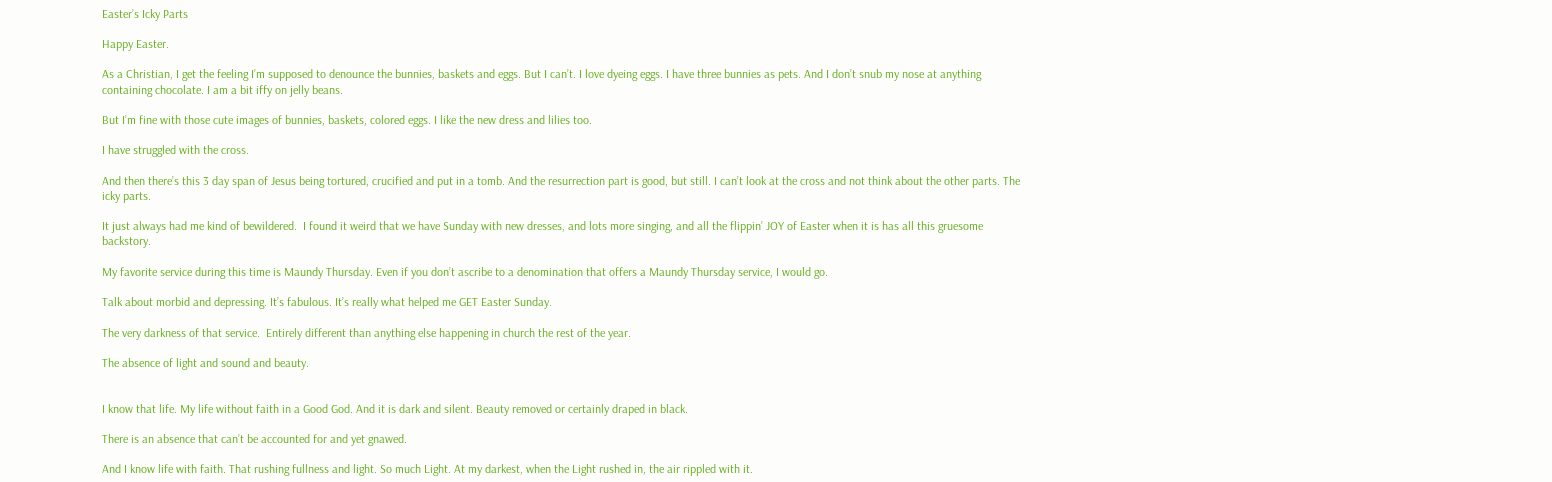Easter’s Icky Parts

Happy Easter.

As a Christian, I get the feeling I’m supposed to denounce the bunnies, baskets and eggs. But I can’t. I love dyeing eggs. I have three bunnies as pets. And I don’t snub my nose at anything containing chocolate. I am a bit iffy on jelly beans.

But I’m fine with those cute images of bunnies, baskets, colored eggs. I like the new dress and lilies too.

I have struggled with the cross.

And then there’s this 3 day span of Jesus being tortured, crucified and put in a tomb. And the resurrection part is good, but still. I can’t look at the cross and not think about the other parts. The icky parts.

It just always had me kind of bewildered.  I found it weird that we have Sunday with new dresses, and lots more singing, and all the flippin’ JOY of Easter when it is has all this gruesome backstory.

My favorite service during this time is Maundy Thursday. Even if you don’t ascribe to a denomination that offers a Maundy Thursday service, I would go.

Talk about morbid and depressing. It’s fabulous. It’s really what helped me GET Easter Sunday.

The very darkness of that service.  Entirely different than anything else happening in church the rest of the year.

The absence of light and sound and beauty.


I know that life. My life without faith in a Good God. And it is dark and silent. Beauty removed or certainly draped in black.

There is an absence that can’t be accounted for and yet gnawed.

And I know life with faith. That rushing fullness and light. So much Light. At my darkest, when the Light rushed in, the air rippled with it.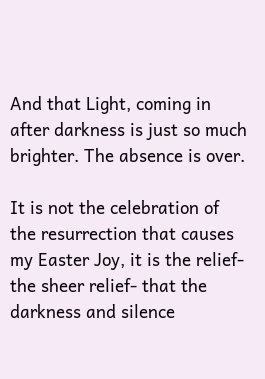And that Light, coming in after darkness is just so much brighter. The absence is over.

It is not the celebration of the resurrection that causes my Easter Joy, it is the relief- the sheer relief- that the darkness and silence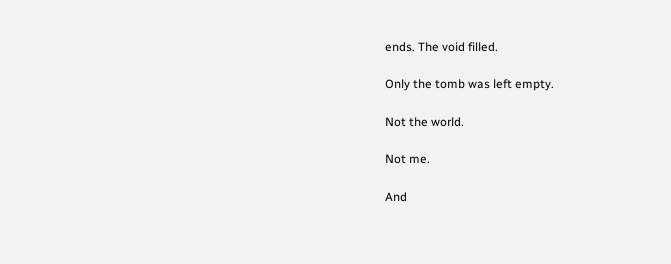ends. The void filled.

Only the tomb was left empty.

Not the world.

Not me.

And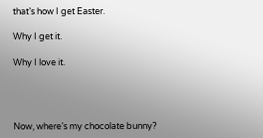that’s how I get Easter.

Why I get it.

Why I love it.




Now, where’s my chocolate bunny?